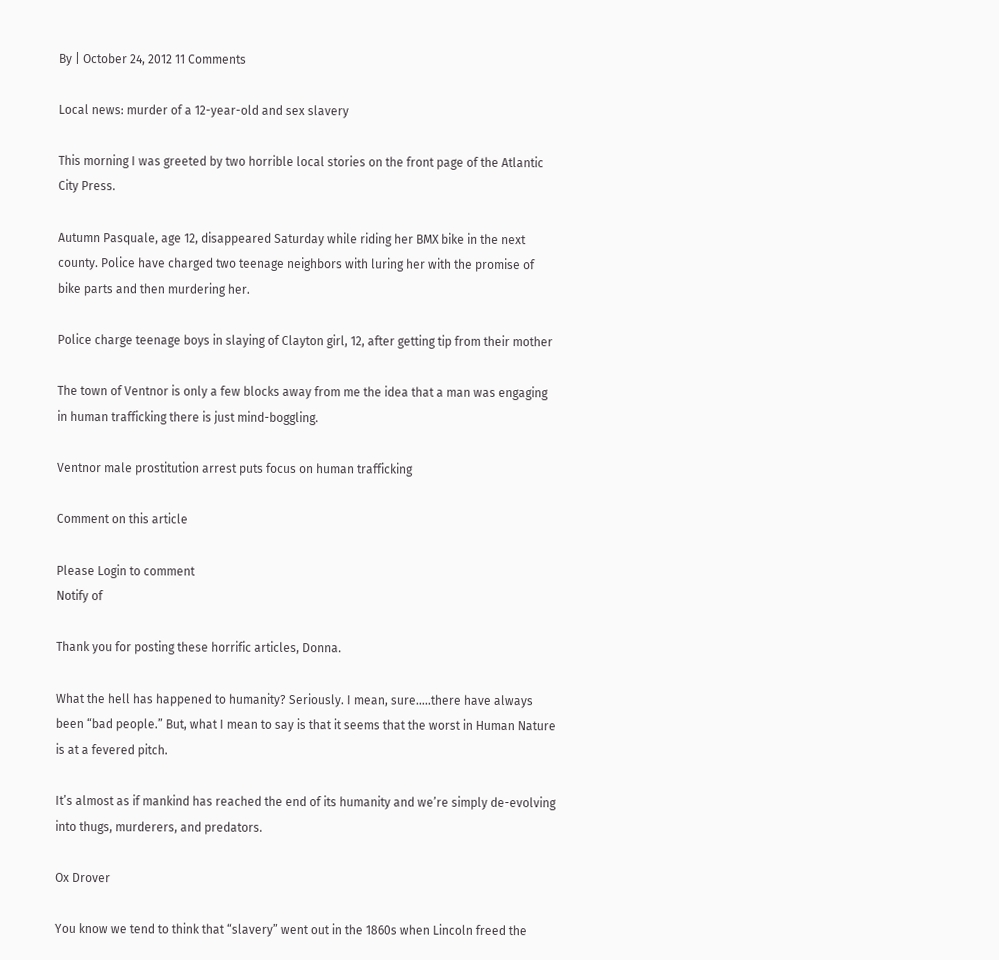By | October 24, 2012 11 Comments

Local news: murder of a 12-year-old and sex slavery

This morning I was greeted by two horrible local stories on the front page of the Atlantic City Press.

Autumn Pasquale, age 12, disappeared Saturday while riding her BMX bike in the next county. Police have charged two teenage neighbors with luring her with the promise of bike parts and then murdering her.

Police charge teenage boys in slaying of Clayton girl, 12, after getting tip from their mother

The town of Ventnor is only a few blocks away from me the idea that a man was engaging in human trafficking there is just mind-boggling.

Ventnor male prostitution arrest puts focus on human trafficking

Comment on this article

Please Login to comment
Notify of

Thank you for posting these horrific articles, Donna.

What the hell has happened to humanity? Seriously. I mean, sure…..there have always been “bad people.” But, what I mean to say is that it seems that the worst in Human Nature is at a fevered pitch.

It’s almost as if mankind has reached the end of its humanity and we’re simply de-evolving into thugs, murderers, and predators.

Ox Drover

You know we tend to think that “slavery” went out in the 1860s when Lincoln freed the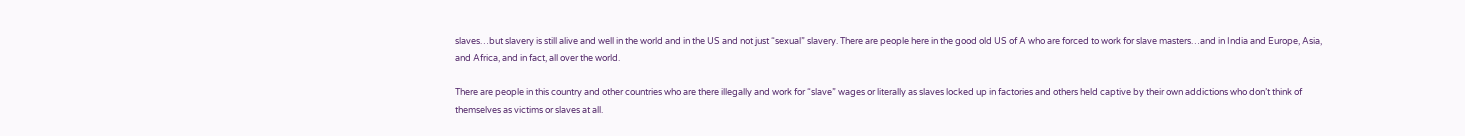slaves…but slavery is still alive and well in the world and in the US and not just “sexual” slavery. There are people here in the good old US of A who are forced to work for slave masters…and in India and Europe, Asia, and Africa, and in fact, all over the world.

There are people in this country and other countries who are there illegally and work for “slave” wages or literally as slaves locked up in factories and others held captive by their own addictions who don’t think of themselves as victims or slaves at all.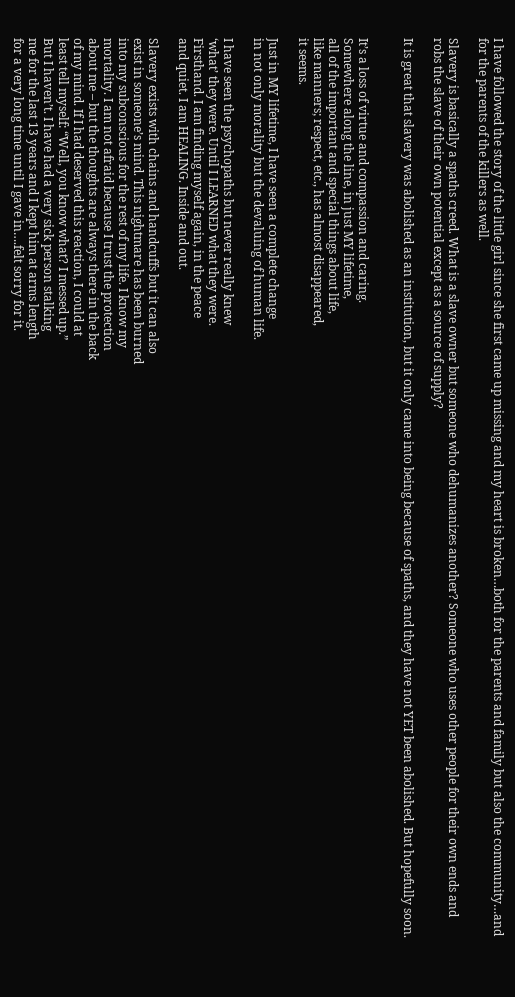I have followed the story of the little girl since she first came up missing and my heart is broken…both for the parents and family but also the community…and for the parents of the killers as well.

Slavery is basically a spaths creed. What is a slave owner but someone who dehumanizes another? Someone who uses other people for their own ends and robs the slave of their own potential except as a source of supply?

It is great that slavery was abolished as an institution, but it only came into being because of spaths, and they have not YET been abolished. But hopefully soon.


It’s a loss of virtue and compassion and caring.
Somewhere along the line, in just MY lifetime,
all of the important and special things about life,
like manners; respect, etc., has almost disappeared,
it seems.

Just in MY lifetime, I have seen a complete change
in not only morality but the devaluing of human life.

I have seen the psychopaths but never really knew
‘what’ they were. Until I LEARNED what they were.
Firsthand. I am finding myself again, in the peace
and quiet. I am HEALING. Inside and out.

Slavery exists with chains and handcuffs but it can also
exist in someone’s mind. This nightmare has been burned
into my subconscious for the rest of my life. I know my
mortality. I am not afraid because I trust the protection
about me – but the thoughts are always there in the back
of my mind. If I had deserved this reaction, I could at
least tell myself: “Well, you know what? I messed up.”
But I haven’t. I have had a very sick person stalking
me for the last 13 years and I kept him at arms length
for a very long time until I gave in….felt sorry for it.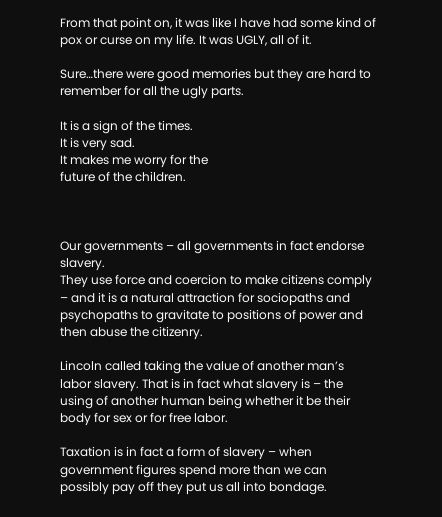From that point on, it was like I have had some kind of
pox or curse on my life. It was UGLY, all of it.

Sure…there were good memories but they are hard to
remember for all the ugly parts.

It is a sign of the times.
It is very sad.
It makes me worry for the
future of the children.



Our governments – all governments in fact endorse slavery.
They use force and coercion to make citizens comply – and it is a natural attraction for sociopaths and psychopaths to gravitate to positions of power and then abuse the citizenry.

Lincoln called taking the value of another man’s labor slavery. That is in fact what slavery is – the using of another human being whether it be their body for sex or for free labor.

Taxation is in fact a form of slavery – when government figures spend more than we can possibly pay off they put us all into bondage.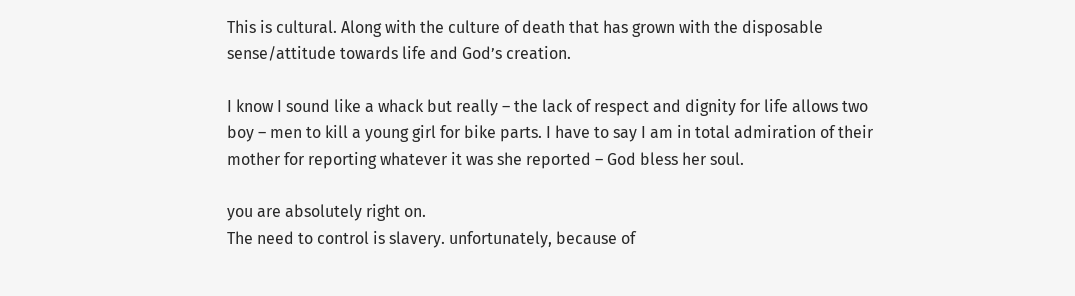This is cultural. Along with the culture of death that has grown with the disposable sense/attitude towards life and God’s creation.

I know I sound like a whack but really – the lack of respect and dignity for life allows two boy – men to kill a young girl for bike parts. I have to say I am in total admiration of their mother for reporting whatever it was she reported – God bless her soul.

you are absolutely right on.
The need to control is slavery. unfortunately, because of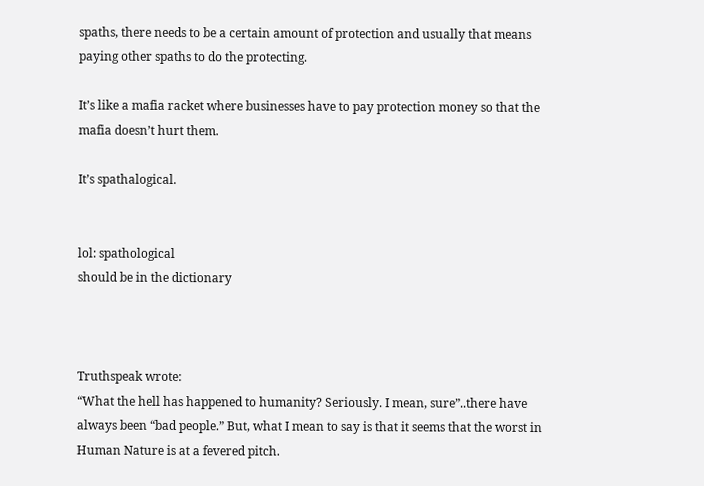spaths, there needs to be a certain amount of protection and usually that means paying other spaths to do the protecting.

It’s like a mafia racket where businesses have to pay protection money so that the mafia doesn’t hurt them.

It’s spathalogical.


lol: spathological
should be in the dictionary



Truthspeak wrote:
“What the hell has happened to humanity? Seriously. I mean, sure”..there have always been “bad people.” But, what I mean to say is that it seems that the worst in Human Nature is at a fevered pitch.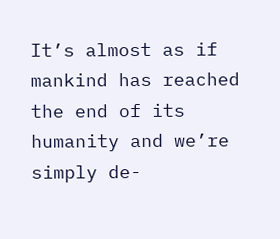It’s almost as if mankind has reached the end of its humanity and we’re simply de-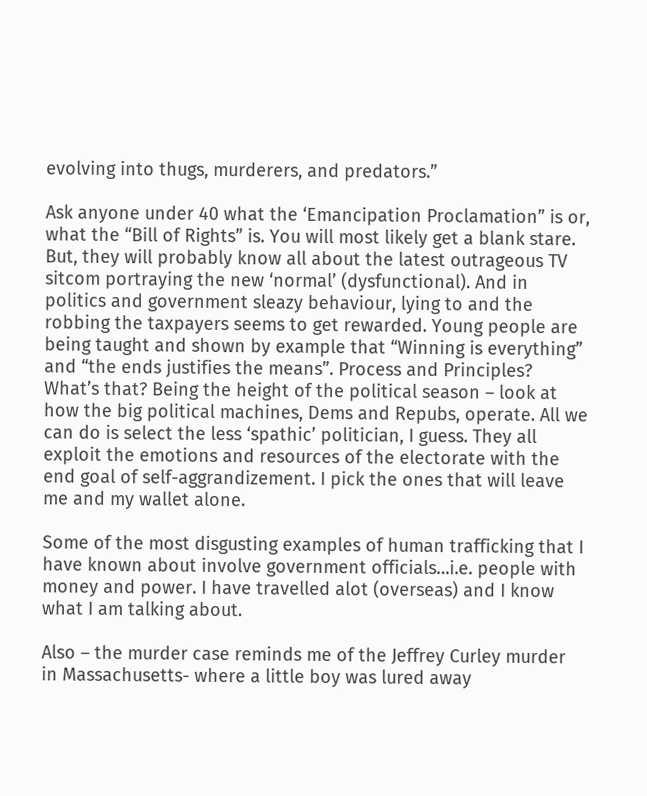evolving into thugs, murderers, and predators.”

Ask anyone under 40 what the ‘Emancipation Proclamation” is or, what the “Bill of Rights” is. You will most likely get a blank stare. But, they will probably know all about the latest outrageous TV sitcom portraying the new ‘normal’ (dysfunctional). And in politics and government sleazy behaviour, lying to and the robbing the taxpayers seems to get rewarded. Young people are being taught and shown by example that “Winning is everything” and “the ends justifies the means”. Process and Principles? What’s that? Being the height of the political season – look at how the big political machines, Dems and Repubs, operate. All we can do is select the less ‘spathic’ politician, I guess. They all exploit the emotions and resources of the electorate with the end goal of self-aggrandizement. I pick the ones that will leave me and my wallet alone.

Some of the most disgusting examples of human trafficking that I have known about involve government officials…i.e. people with money and power. I have travelled alot (overseas) and I know what I am talking about.

Also – the murder case reminds me of the Jeffrey Curley murder in Massachusetts- where a little boy was lured away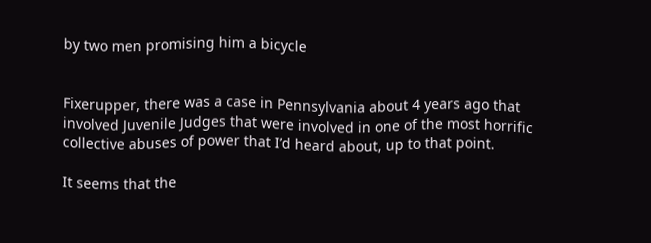by two men promising him a bicycle


Fixerupper, there was a case in Pennsylvania about 4 years ago that involved Juvenile Judges that were involved in one of the most horrific collective abuses of power that I’d heard about, up to that point.

It seems that the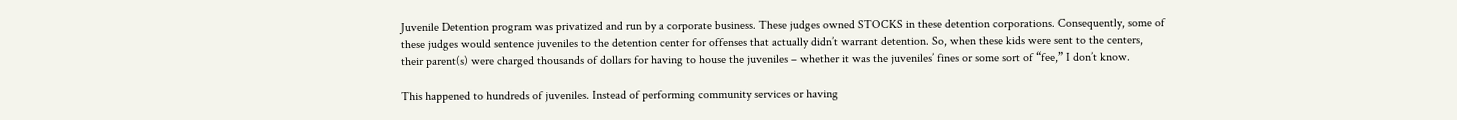Juvenile Detention program was privatized and run by a corporate business. These judges owned STOCKS in these detention corporations. Consequently, some of these judges would sentence juveniles to the detention center for offenses that actually didn’t warrant detention. So, when these kids were sent to the centers, their parent(s) were charged thousands of dollars for having to house the juveniles – whether it was the juveniles’ fines or some sort of “fee,” I don’t know.

This happened to hundreds of juveniles. Instead of performing community services or having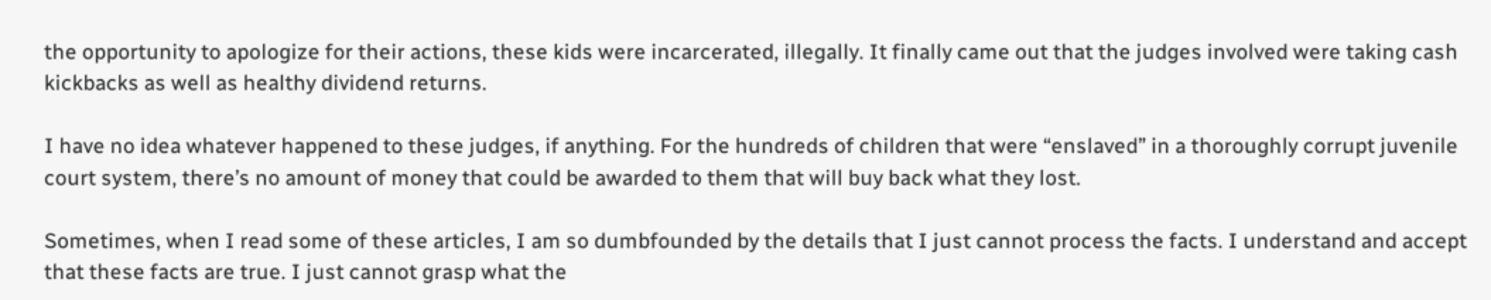the opportunity to apologize for their actions, these kids were incarcerated, illegally. It finally came out that the judges involved were taking cash kickbacks as well as healthy dividend returns.

I have no idea whatever happened to these judges, if anything. For the hundreds of children that were “enslaved” in a thoroughly corrupt juvenile court system, there’s no amount of money that could be awarded to them that will buy back what they lost.

Sometimes, when I read some of these articles, I am so dumbfounded by the details that I just cannot process the facts. I understand and accept that these facts are true. I just cannot grasp what the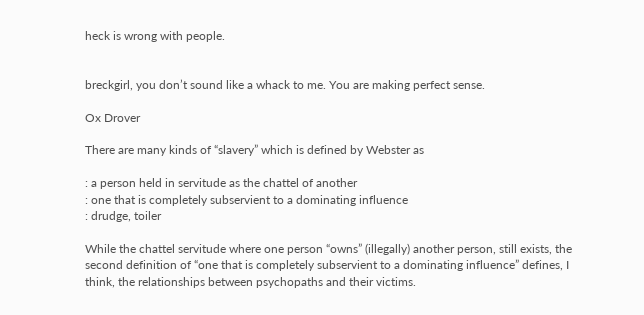heck is wrong with people.


breckgirl, you don’t sound like a whack to me. You are making perfect sense.

Ox Drover

There are many kinds of “slavery” which is defined by Webster as

: a person held in servitude as the chattel of another
: one that is completely subservient to a dominating influence
: drudge, toiler

While the chattel servitude where one person “owns” (illegally) another person, still exists, the second definition of “one that is completely subservient to a dominating influence” defines, I think, the relationships between psychopaths and their victims.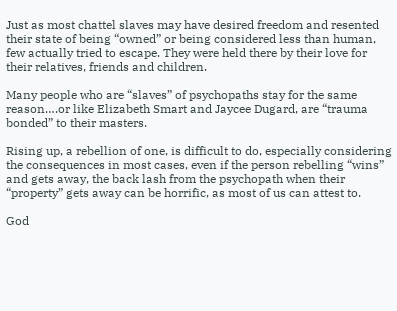Just as most chattel slaves may have desired freedom and resented their state of being “owned” or being considered less than human, few actually tried to escape. They were held there by their love for their relatives, friends and children.

Many people who are “slaves” of psychopaths stay for the same reason….or like Elizabeth Smart and Jaycee Dugard, are “trauma bonded” to their masters.

Rising up, a rebellion of one, is difficult to do, especially considering the consequences in most cases, even if the person rebelling “wins” and gets away, the back lash from the psychopath when their “property” gets away can be horrific, as most of us can attest to.

God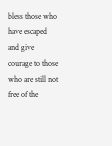bless those who have escaped and give courage to those who are still not free of the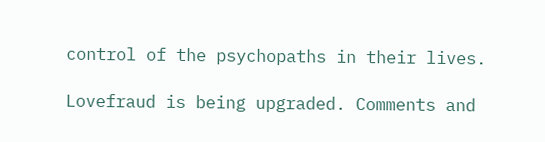control of the psychopaths in their lives.

Lovefraud is being upgraded. Comments and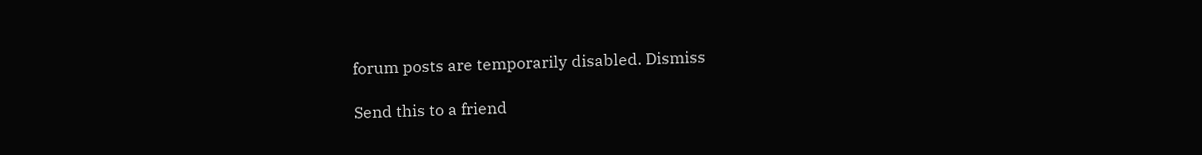forum posts are temporarily disabled. Dismiss

Send this to a friend